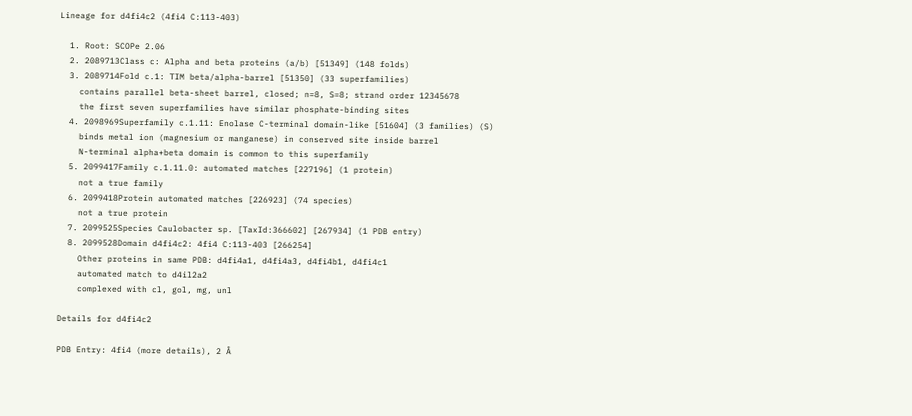Lineage for d4fi4c2 (4fi4 C:113-403)

  1. Root: SCOPe 2.06
  2. 2089713Class c: Alpha and beta proteins (a/b) [51349] (148 folds)
  3. 2089714Fold c.1: TIM beta/alpha-barrel [51350] (33 superfamilies)
    contains parallel beta-sheet barrel, closed; n=8, S=8; strand order 12345678
    the first seven superfamilies have similar phosphate-binding sites
  4. 2098969Superfamily c.1.11: Enolase C-terminal domain-like [51604] (3 families) (S)
    binds metal ion (magnesium or manganese) in conserved site inside barrel
    N-terminal alpha+beta domain is common to this superfamily
  5. 2099417Family c.1.11.0: automated matches [227196] (1 protein)
    not a true family
  6. 2099418Protein automated matches [226923] (74 species)
    not a true protein
  7. 2099525Species Caulobacter sp. [TaxId:366602] [267934] (1 PDB entry)
  8. 2099528Domain d4fi4c2: 4fi4 C:113-403 [266254]
    Other proteins in same PDB: d4fi4a1, d4fi4a3, d4fi4b1, d4fi4c1
    automated match to d4il2a2
    complexed with cl, gol, mg, unl

Details for d4fi4c2

PDB Entry: 4fi4 (more details), 2 Å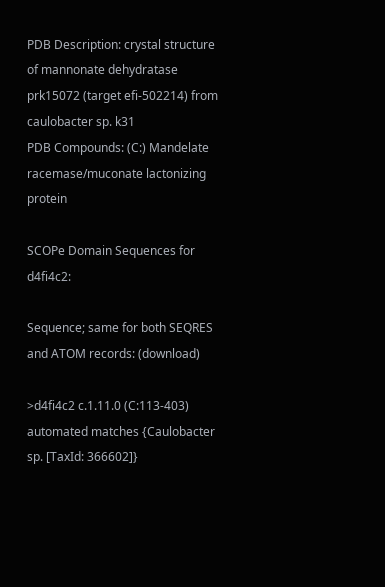PDB Description: crystal structure of mannonate dehydratase prk15072 (target efi-502214) from caulobacter sp. k31
PDB Compounds: (C:) Mandelate racemase/muconate lactonizing protein

SCOPe Domain Sequences for d4fi4c2:

Sequence; same for both SEQRES and ATOM records: (download)

>d4fi4c2 c.1.11.0 (C:113-403) automated matches {Caulobacter sp. [TaxId: 366602]}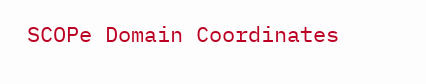SCOPe Domain Coordinates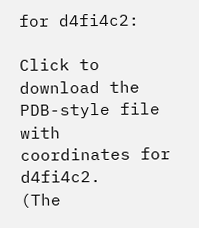for d4fi4c2:

Click to download the PDB-style file with coordinates for d4fi4c2.
(The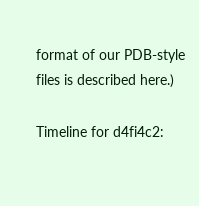format of our PDB-style files is described here.)

Timeline for d4fi4c2: